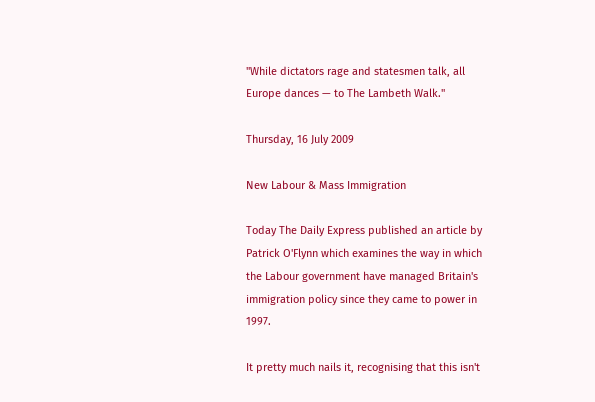"While dictators rage and statesmen talk, all Europe dances — to The Lambeth Walk."

Thursday, 16 July 2009

New Labour & Mass Immigration

Today The Daily Express published an article by Patrick O'Flynn which examines the way in which the Labour government have managed Britain's immigration policy since they came to power in 1997.

It pretty much nails it, recognising that this isn't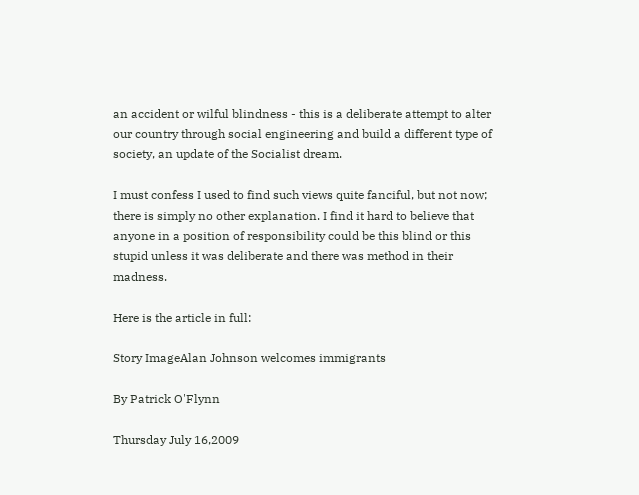an accident or wilful blindness - this is a deliberate attempt to alter our country through social engineering and build a different type of society, an update of the Socialist dream.

I must confess I used to find such views quite fanciful, but not now; there is simply no other explanation. I find it hard to believe that anyone in a position of responsibility could be this blind or this stupid unless it was deliberate and there was method in their madness.

Here is the article in full:

Story ImageAlan Johnson welcomes immigrants

By Patrick O'Flynn

Thursday July 16,2009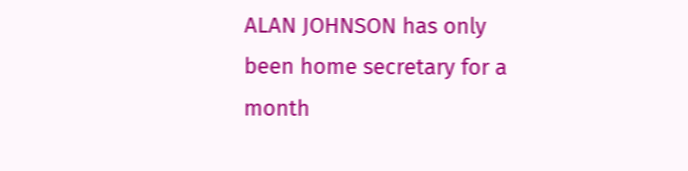ALAN JOHNSON has only been home secretary for a month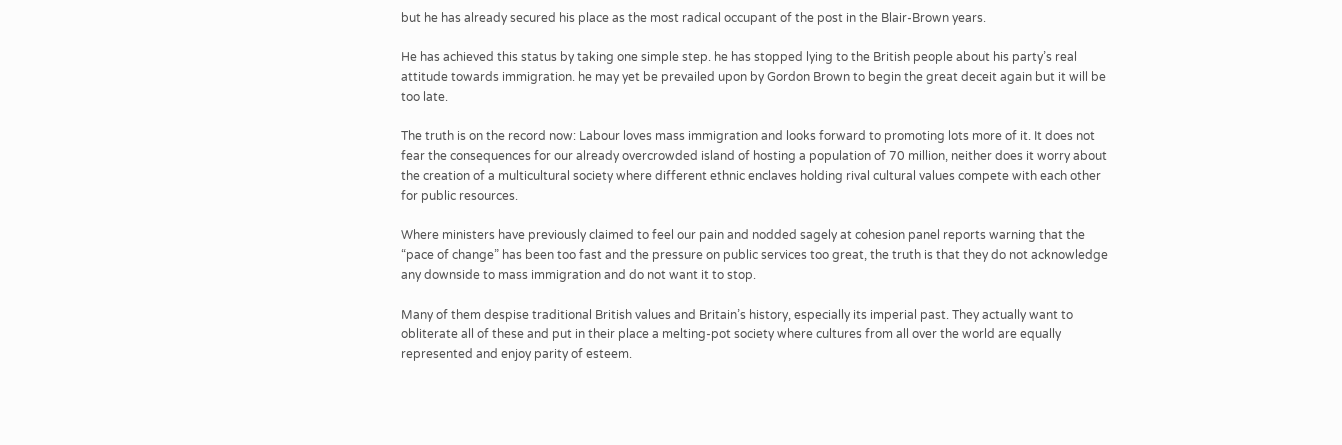but he has already secured his place as the most radical occupant of the post in the Blair-Brown years.

He has achieved this status by taking one simple step. he has stopped lying to the British people about his party’s real attitude towards immigration. he may yet be prevailed upon by Gordon Brown to begin the great deceit again but it will be too late.

The truth is on the record now: Labour loves mass immigration and looks forward to promoting lots more of it. It does not fear the consequences for our already overcrowded island of hosting a population of 70 million, neither does it worry about the creation of a multicultural society where different ethnic enclaves holding rival cultural values compete with each other for public resources.

Where ministers have previously claimed to feel our pain and nodded sagely at cohesion panel reports warning that the “pace of change” has been too fast and the pressure on public services too great, the truth is that they do not acknowledge any downside to mass immigration and do not want it to stop.

Many of them despise traditional British values and Britain’s history, especially its imperial past. They actually want to obliterate all of these and put in their place a melting-pot society where cultures from all over the world are equally represented and enjoy parity of esteem.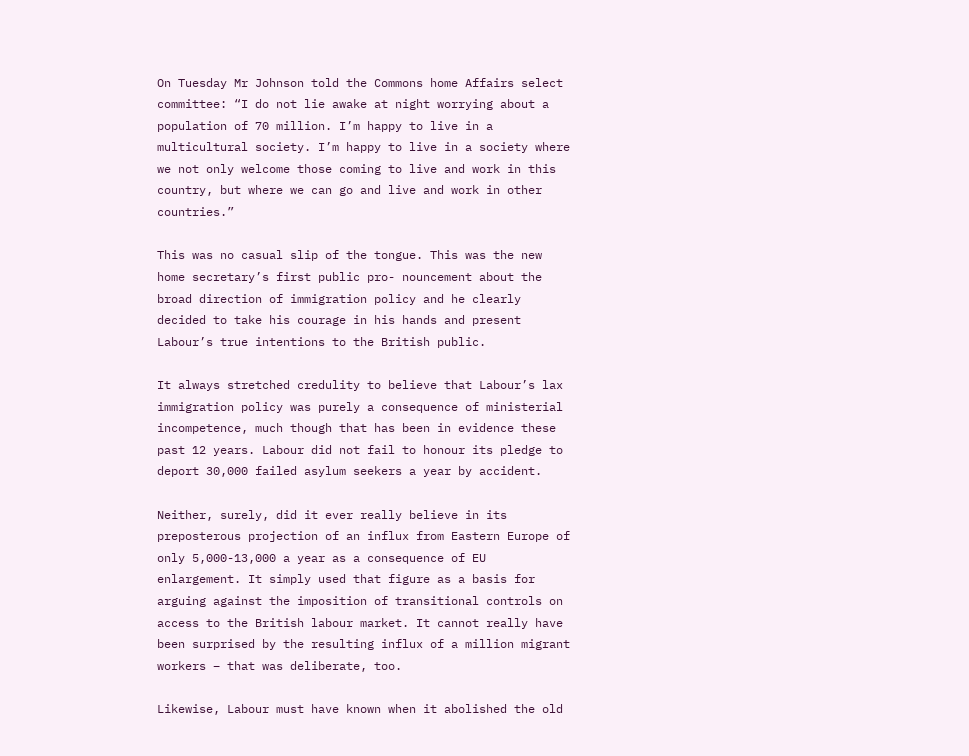On Tuesday Mr Johnson told the Commons home Affairs select committee: “I do not lie awake at night worrying about a population of 70 million. I’m happy to live in a multicultural society. I’m happy to live in a society where we not only welcome those coming to live and work in this country, but where we can go and live and work in other countries.”

This was no casual slip of the tongue. This was the new home secretary’s first public pro- nouncement about the broad direction of immigration policy and he clearly decided to take his courage in his hands and present Labour’s true intentions to the British public.

It always stretched credulity to believe that Labour’s lax immigration policy was purely a consequence of ministerial incompetence, much though that has been in evidence these past 12 years. Labour did not fail to honour its pledge to deport 30,000 failed asylum seekers a year by accident.

Neither, surely, did it ever really believe in its preposterous projection of an influx from Eastern Europe of only 5,000-13,000 a year as a consequence of EU enlargement. It simply used that figure as a basis for arguing against the imposition of transitional controls on access to the British labour market. It cannot really have been surprised by the resulting influx of a million migrant workers – that was deliberate, too.

Likewise, Labour must have known when it abolished the old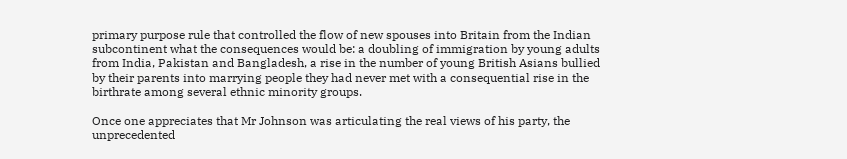primary purpose rule that controlled the flow of new spouses into Britain from the Indian subcontinent what the consequences would be: a doubling of immigration by young adults from India, Pakistan and Bangladesh, a rise in the number of young British Asians bullied by their parents into marrying people they had never met with a consequential rise in the birthrate among several ethnic minority groups.

Once one appreciates that Mr Johnson was articulating the real views of his party, the unprecedented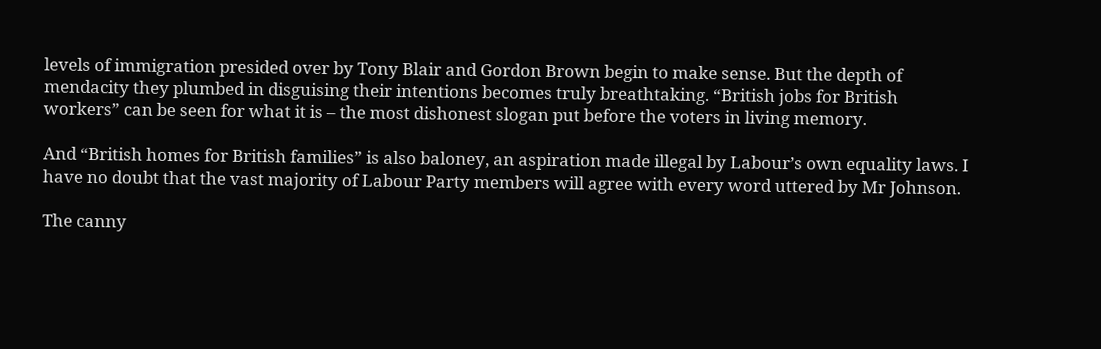levels of immigration presided over by Tony Blair and Gordon Brown begin to make sense. But the depth of mendacity they plumbed in disguising their intentions becomes truly breathtaking. “British jobs for British workers” can be seen for what it is – the most dishonest slogan put before the voters in living memory.

And “British homes for British families” is also baloney, an aspiration made illegal by Labour’s own equality laws. I have no doubt that the vast majority of Labour Party members will agree with every word uttered by Mr Johnson.

The canny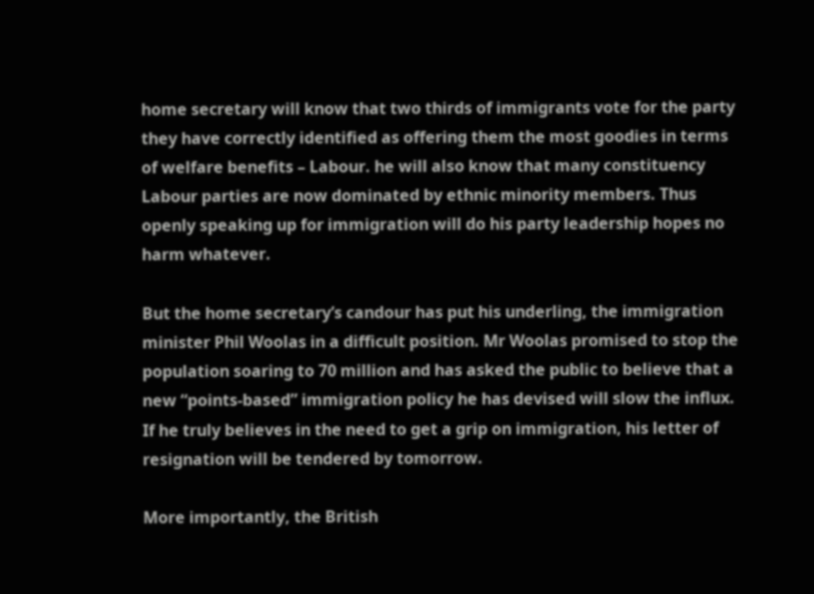home secretary will know that two thirds of immigrants vote for the party they have correctly identified as offering them the most goodies in terms of welfare benefits – Labour. he will also know that many constituency Labour parties are now dominated by ethnic minority members. Thus openly speaking up for immigration will do his party leadership hopes no harm whatever.

But the home secretary’s candour has put his underling, the immigration minister Phil Woolas in a difficult position. Mr Woolas promised to stop the population soaring to 70 million and has asked the public to believe that a new “points-based” immigration policy he has devised will slow the influx. If he truly believes in the need to get a grip on immigration, his letter of resignation will be tendered by tomorrow.

More importantly, the British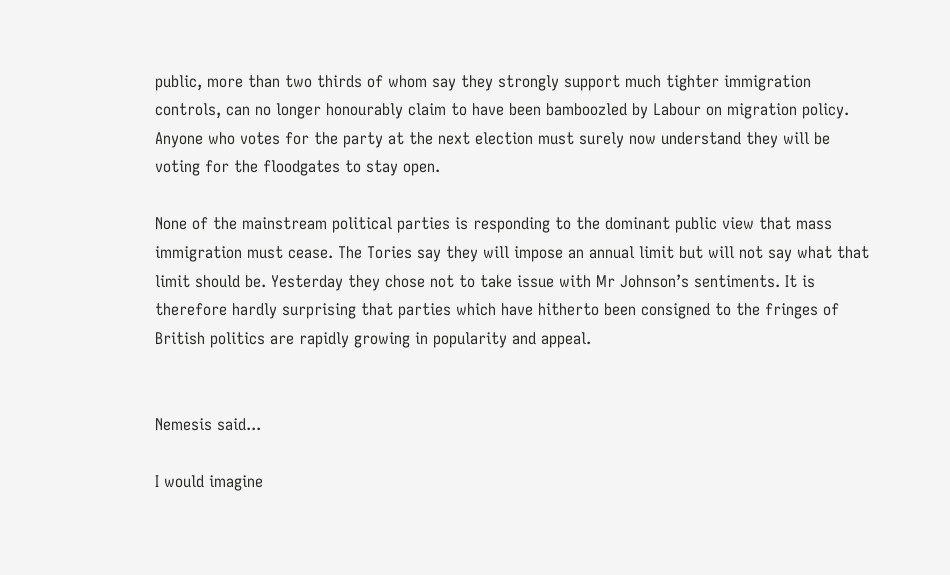public, more than two thirds of whom say they strongly support much tighter immigration controls, can no longer honourably claim to have been bamboozled by Labour on migration policy. Anyone who votes for the party at the next election must surely now understand they will be voting for the floodgates to stay open.

None of the mainstream political parties is responding to the dominant public view that mass immigration must cease. The Tories say they will impose an annual limit but will not say what that limit should be. Yesterday they chose not to take issue with Mr Johnson’s sentiments. It is therefore hardly surprising that parties which have hitherto been consigned to the fringes of British politics are rapidly growing in popularity and appeal.


Nemesis said...

I would imagine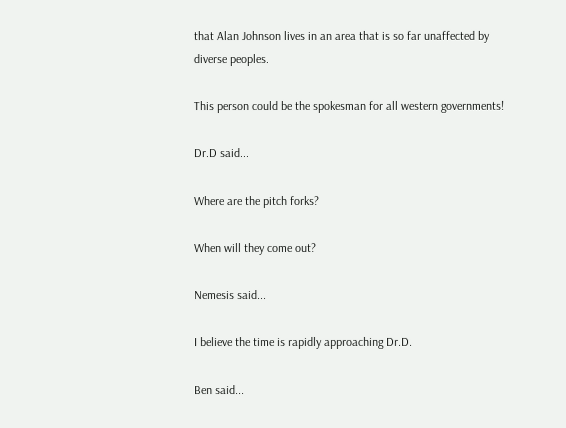that Alan Johnson lives in an area that is so far unaffected by diverse peoples.

This person could be the spokesman for all western governments!

Dr.D said...

Where are the pitch forks?

When will they come out?

Nemesis said...

I believe the time is rapidly approaching Dr.D.

Ben said...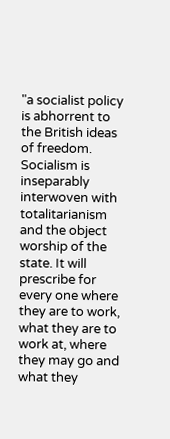"a socialist policy is abhorrent to the British ideas of freedom. Socialism is inseparably interwoven with totalitarianism and the object worship of the state. It will prescribe for every one where they are to work, what they are to work at, where they may go and what they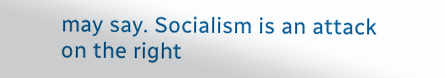may say. Socialism is an attack on the right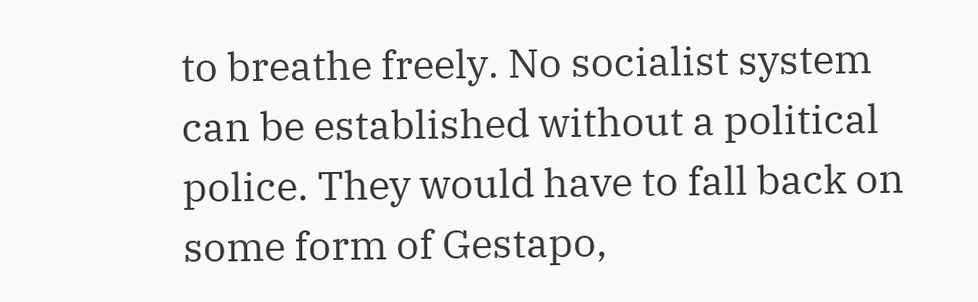to breathe freely. No socialist system can be established without a political police. They would have to fall back on some form of Gestapo,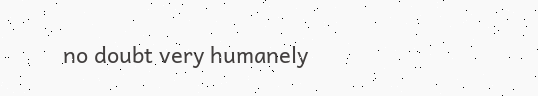no doubt very humanely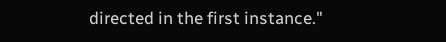directed in the first instance."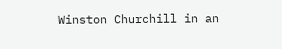Winston Churchill in an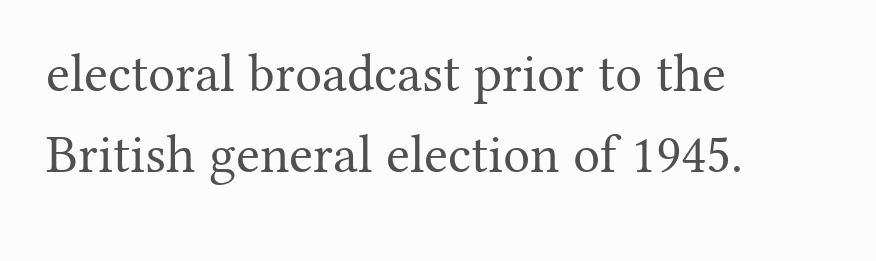electoral broadcast prior to the British general election of 1945.